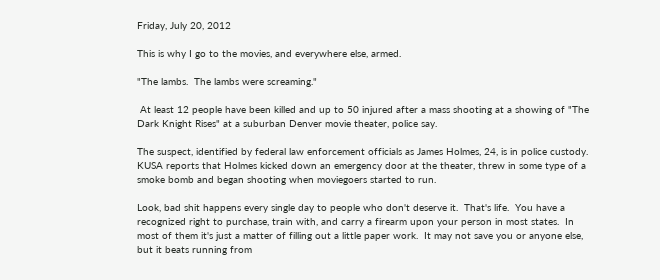Friday, July 20, 2012

This is why I go to the movies, and everywhere else, armed.

"The lambs.  The lambs were screaming."

 At least 12 people have been killed and up to 50 injured after a mass shooting at a showing of "The Dark Knight Rises" at a suburban Denver movie theater, police say.

The suspect, identified by federal law enforcement officials as James Holmes, 24, is in police custody. KUSA reports that Holmes kicked down an emergency door at the theater, threw in some type of a smoke bomb and began shooting when moviegoers started to run.

Look, bad shit happens every single day to people who don't deserve it.  That's life.  You have a recognized right to purchase, train with, and carry a firearm upon your person in most states.  In most of them it's just a matter of filling out a little paper work.  It may not save you or anyone else, but it beats running from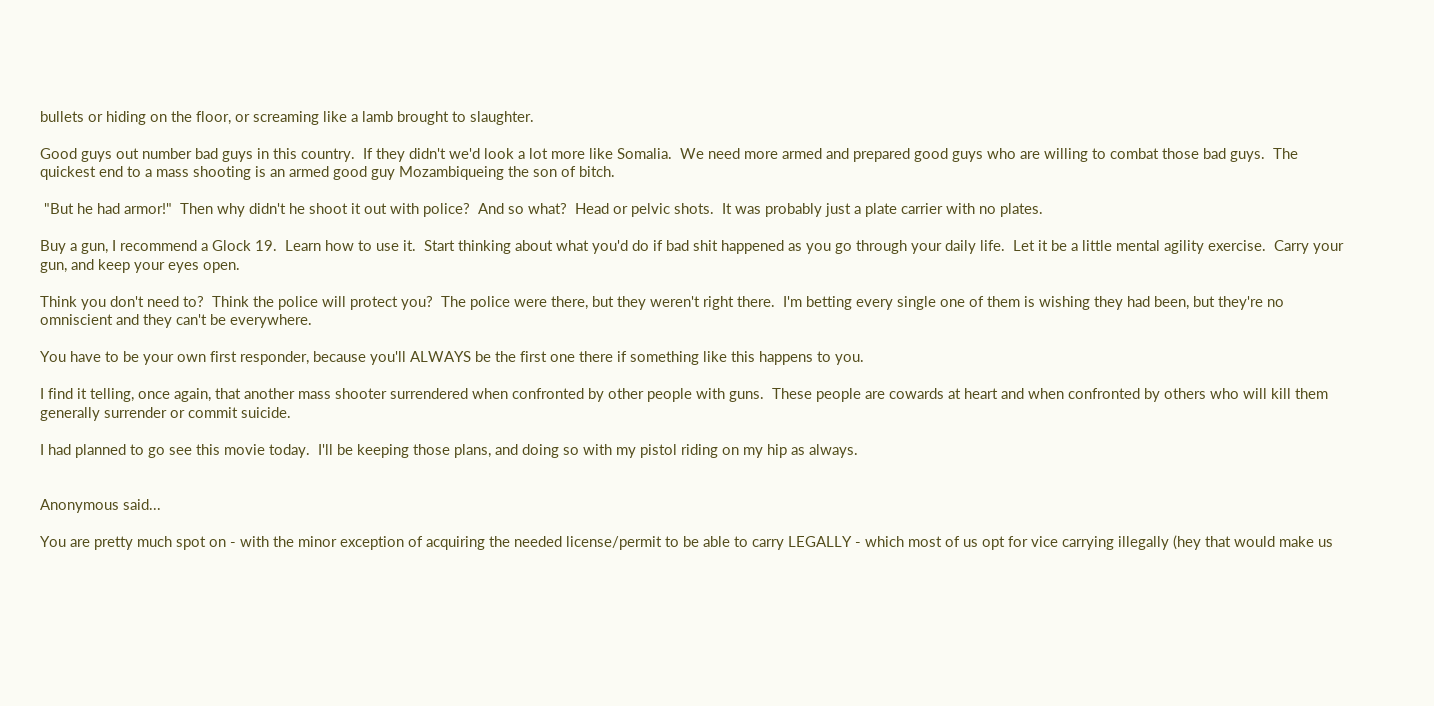bullets or hiding on the floor, or screaming like a lamb brought to slaughter.

Good guys out number bad guys in this country.  If they didn't we'd look a lot more like Somalia.  We need more armed and prepared good guys who are willing to combat those bad guys.  The quickest end to a mass shooting is an armed good guy Mozambiqueing the son of bitch.

 "But he had armor!"  Then why didn't he shoot it out with police?  And so what?  Head or pelvic shots.  It was probably just a plate carrier with no plates.

Buy a gun, I recommend a Glock 19.  Learn how to use it.  Start thinking about what you'd do if bad shit happened as you go through your daily life.  Let it be a little mental agility exercise.  Carry your gun, and keep your eyes open.

Think you don't need to?  Think the police will protect you?  The police were there, but they weren't right there.  I'm betting every single one of them is wishing they had been, but they're no omniscient and they can't be everywhere.

You have to be your own first responder, because you'll ALWAYS be the first one there if something like this happens to you.

I find it telling, once again, that another mass shooter surrendered when confronted by other people with guns.  These people are cowards at heart and when confronted by others who will kill them generally surrender or commit suicide.

I had planned to go see this movie today.  I'll be keeping those plans, and doing so with my pistol riding on my hip as always.


Anonymous said...

You are pretty much spot on - with the minor exception of acquiring the needed license/permit to be able to carry LEGALLY - which most of us opt for vice carrying illegally (hey that would make us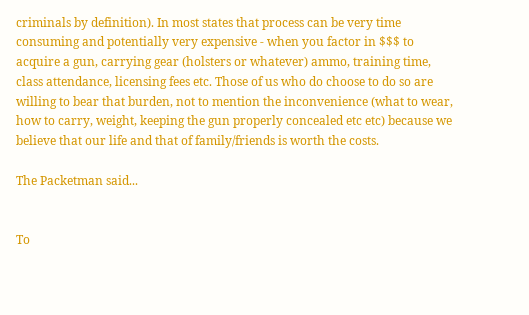criminals by definition). In most states that process can be very time consuming and potentially very expensive - when you factor in $$$ to acquire a gun, carrying gear (holsters or whatever) ammo, training time, class attendance, licensing fees etc. Those of us who do choose to do so are willing to bear that burden, not to mention the inconvenience (what to wear, how to carry, weight, keeping the gun properly concealed etc etc) because we believe that our life and that of family/friends is worth the costs.

The Packetman said...


To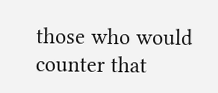those who would counter that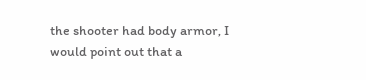the shooter had body armor, I would point out that a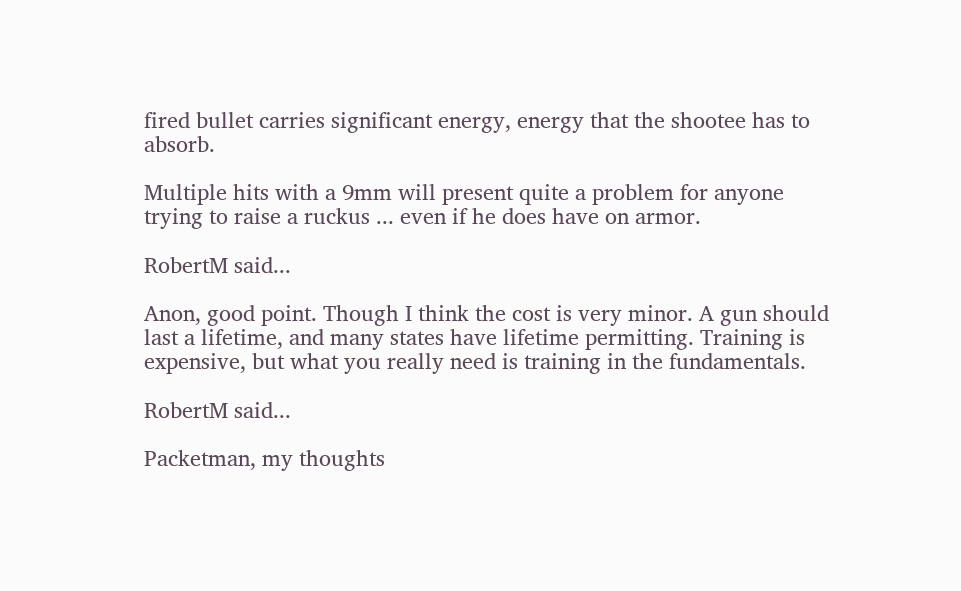fired bullet carries significant energy, energy that the shootee has to absorb.

Multiple hits with a 9mm will present quite a problem for anyone trying to raise a ruckus ... even if he does have on armor.

RobertM said...

Anon, good point. Though I think the cost is very minor. A gun should last a lifetime, and many states have lifetime permitting. Training is expensive, but what you really need is training in the fundamentals.

RobertM said...

Packetman, my thoughts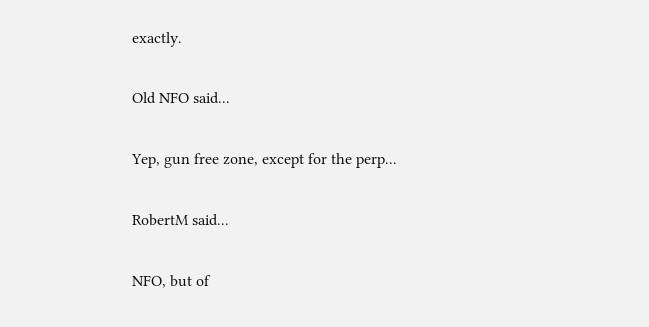exactly.

Old NFO said...

Yep, gun free zone, except for the perp...

RobertM said...

NFO, but of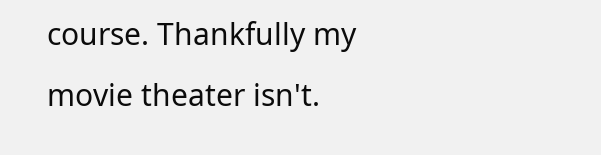course. Thankfully my movie theater isn't.